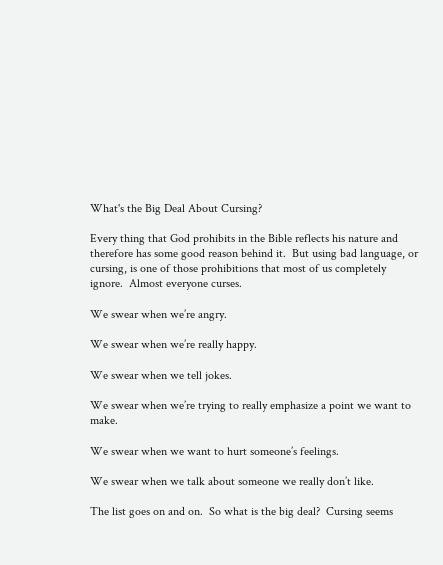What's the Big Deal About Cursing?

Every thing that God prohibits in the Bible reflects his nature and therefore has some good reason behind it.  But using bad language, or cursing, is one of those prohibitions that most of us completely ignore.  Almost everyone curses.

We swear when we’re angry.

We swear when we’re really happy.

We swear when we tell jokes.

We swear when we’re trying to really emphasize a point we want to make.

We swear when we want to hurt someone’s feelings.

We swear when we talk about someone we really don’t like.

The list goes on and on.  So what is the big deal?  Cursing seems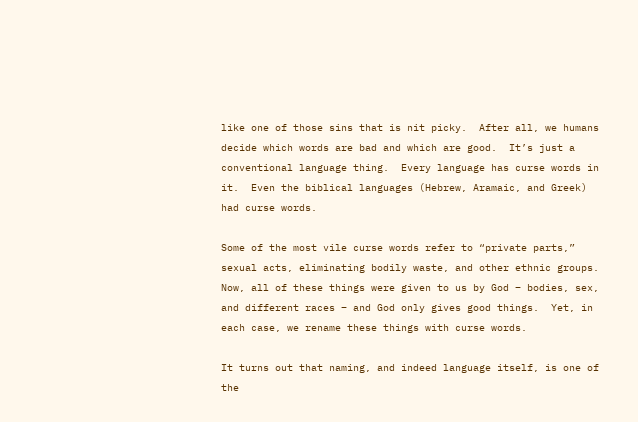like one of those sins that is nit picky.  After all, we humans decide which words are bad and which are good.  It’s just a conventional language thing.  Every language has curse words in it.  Even the biblical languages (Hebrew, Aramaic, and Greek) had curse words.

Some of the most vile curse words refer to “private parts,” sexual acts, eliminating bodily waste, and other ethnic groups.  Now, all of these things were given to us by God – bodies, sex, and different races – and God only gives good things.  Yet, in each case, we rename these things with curse words.

It turns out that naming, and indeed language itself, is one of the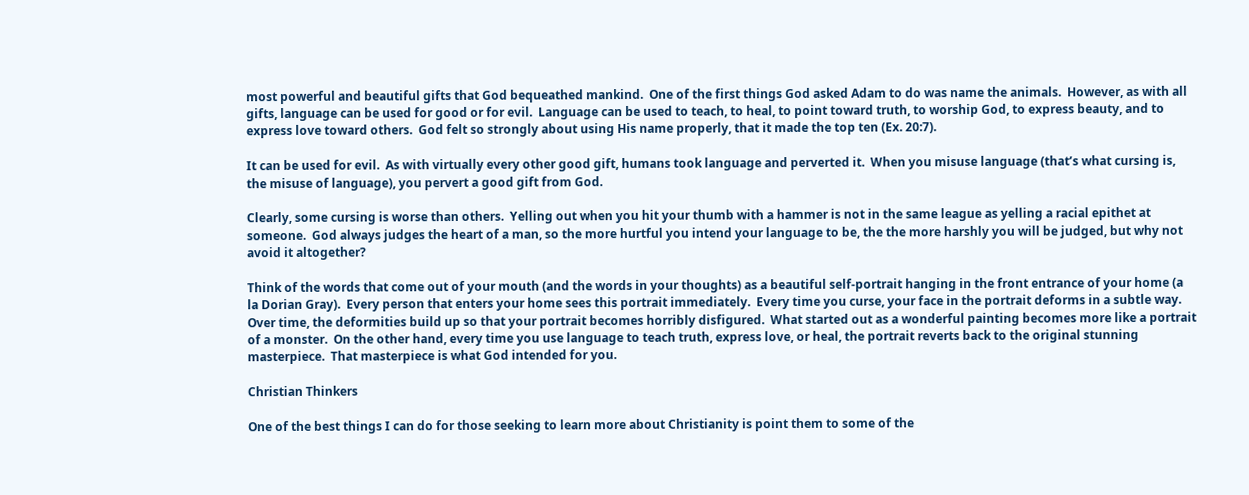most powerful and beautiful gifts that God bequeathed mankind.  One of the first things God asked Adam to do was name the animals.  However, as with all gifts, language can be used for good or for evil.  Language can be used to teach, to heal, to point toward truth, to worship God, to express beauty, and to express love toward others.  God felt so strongly about using His name properly, that it made the top ten (Ex. 20:7).

It can be used for evil.  As with virtually every other good gift, humans took language and perverted it.  When you misuse language (that’s what cursing is, the misuse of language), you pervert a good gift from God.

Clearly, some cursing is worse than others.  Yelling out when you hit your thumb with a hammer is not in the same league as yelling a racial epithet at someone.  God always judges the heart of a man, so the more hurtful you intend your language to be, the the more harshly you will be judged, but why not avoid it altogether?

Think of the words that come out of your mouth (and the words in your thoughts) as a beautiful self-portrait hanging in the front entrance of your home (a la Dorian Gray).  Every person that enters your home sees this portrait immediately.  Every time you curse, your face in the portrait deforms in a subtle way.  Over time, the deformities build up so that your portrait becomes horribly disfigured.  What started out as a wonderful painting becomes more like a portrait of a monster.  On the other hand, every time you use language to teach truth, express love, or heal, the portrait reverts back to the original stunning masterpiece.  That masterpiece is what God intended for you.

Christian Thinkers

One of the best things I can do for those seeking to learn more about Christianity is point them to some of the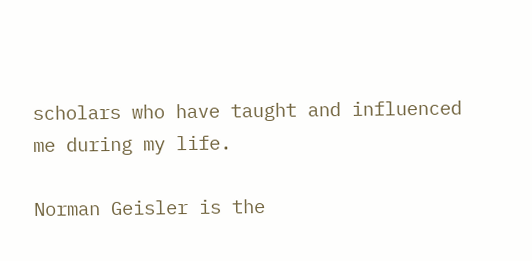scholars who have taught and influenced me during my life.

Norman Geisler is the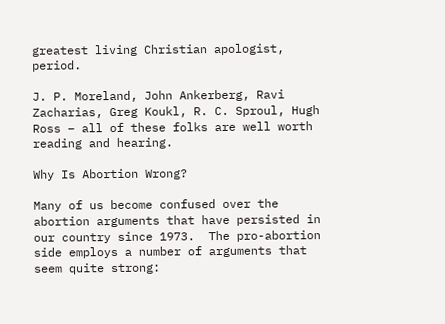greatest living Christian apologist, period.

J. P. Moreland, John Ankerberg, Ravi Zacharias, Greg Koukl, R. C. Sproul, Hugh Ross – all of these folks are well worth reading and hearing.

Why Is Abortion Wrong?

Many of us become confused over the abortion arguments that have persisted in our country since 1973.  The pro-abortion side employs a number of arguments that seem quite strong: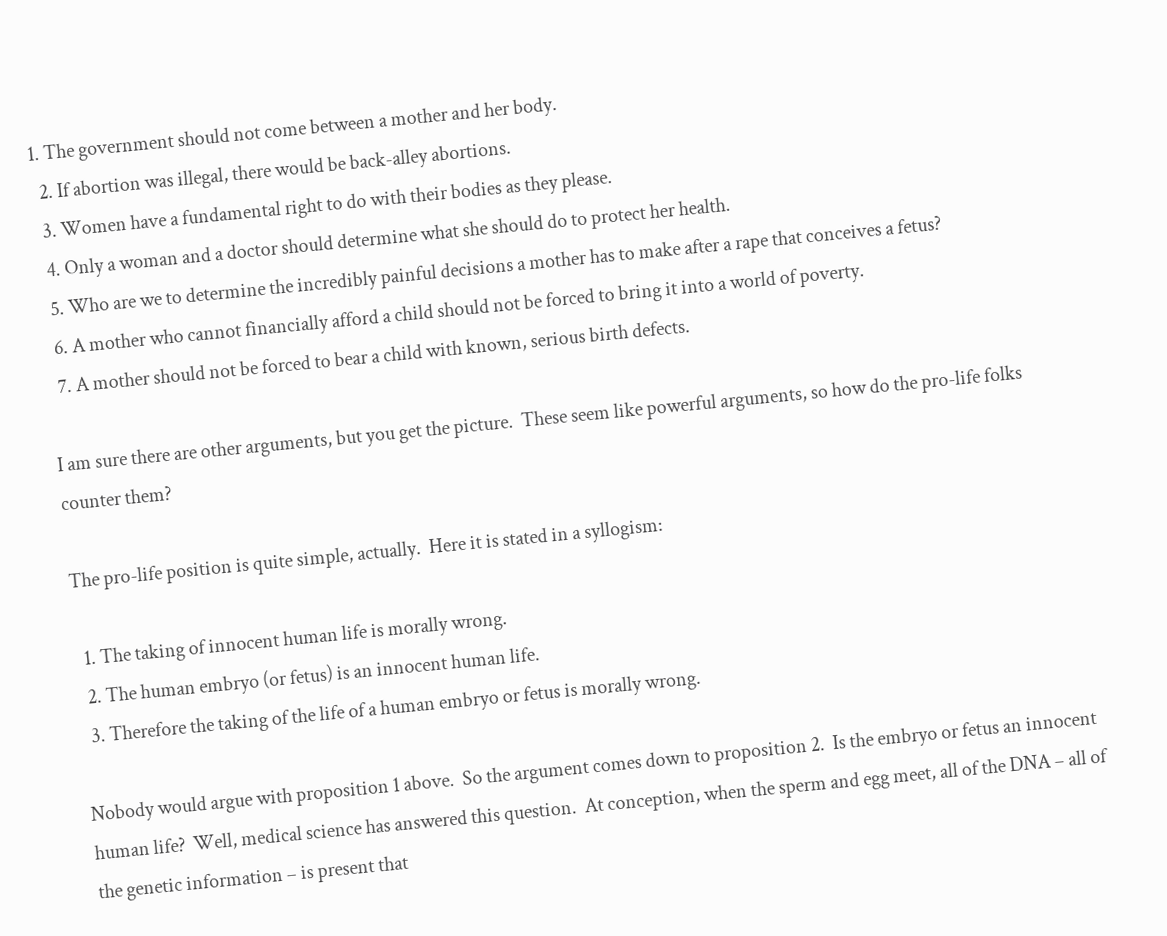1. The government should not come between a mother and her body.
  2. If abortion was illegal, there would be back-alley abortions.
  3. Women have a fundamental right to do with their bodies as they please.
  4. Only a woman and a doctor should determine what she should do to protect her health.
  5. Who are we to determine the incredibly painful decisions a mother has to make after a rape that conceives a fetus?
  6. A mother who cannot financially afford a child should not be forced to bring it into a world of poverty.
  7. A mother should not be forced to bear a child with known, serious birth defects.

I am sure there are other arguments, but you get the picture.  These seem like powerful arguments, so how do the pro-life folks counter them?

The pro-life position is quite simple, actually.  Here it is stated in a syllogism:

  1. The taking of innocent human life is morally wrong.
  2. The human embryo (or fetus) is an innocent human life.
  3. Therefore the taking of the life of a human embryo or fetus is morally wrong.

Nobody would argue with proposition 1 above.  So the argument comes down to proposition 2.  Is the embryo or fetus an innocent human life?  Well, medical science has answered this question.  At conception, when the sperm and egg meet, all of the DNA – all of the genetic information – is present that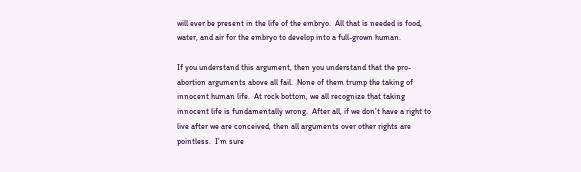will ever be present in the life of the embryo.  All that is needed is food, water, and air for the embryo to develop into a full-grown human.

If you understand this argument, then you understand that the pro-abortion arguments above all fail.  None of them trump the taking of innocent human life.  At rock bottom, we all recognize that taking innocent life is fundamentally wrong.  After all, if we don’t have a right to live after we are conceived, then all arguments over other rights are pointless.  I’m sure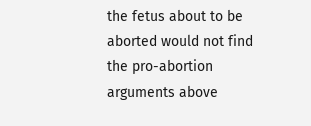the fetus about to be aborted would not find the pro-abortion arguments above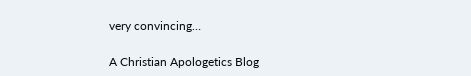very convincing…

A Christian Apologetics Blog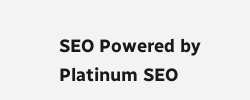SEO Powered by Platinum SEO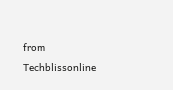from Techblissonline